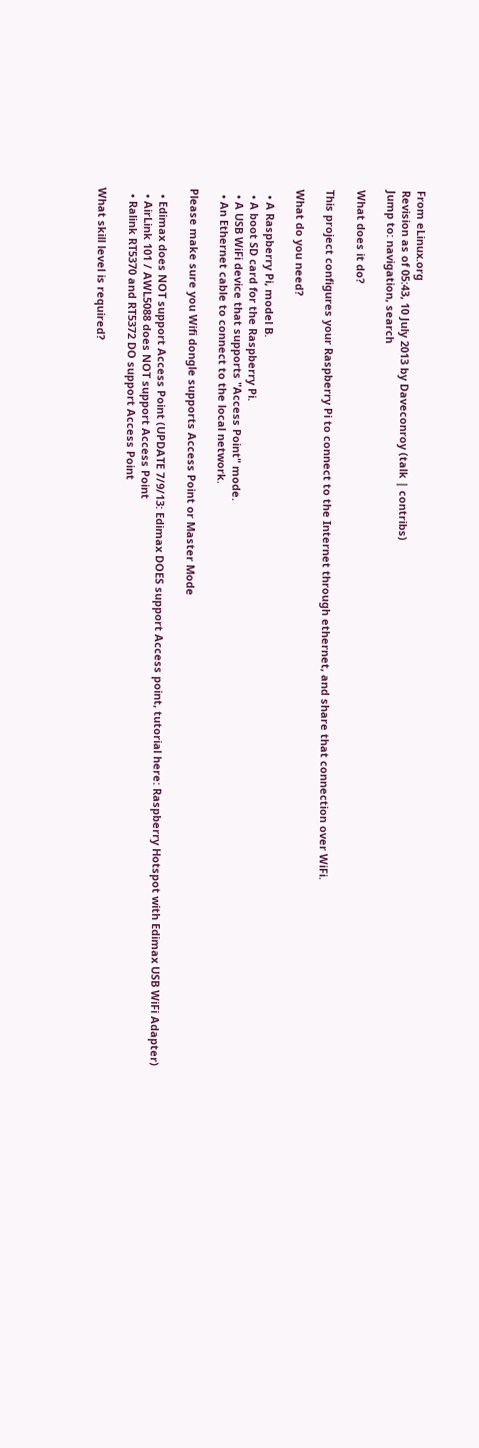From eLinux.org
Revision as of 05:43, 10 July 2013 by Daveconroy (talk | contribs)
Jump to: navigation, search

What does it do?

This project configures your Raspberry Pi to connect to the Internet through ethernet, and share that connection over WiFi.

What do you need?

  • A Raspberry Pi, model B.
  • A boot SD card for the Raspberry Pi.
  • A USB WiFi device that supports "Access Point" mode.
  • An Ethernet cable to connect to the local network.

Please make sure you Wifi dongle supports Access Point or Master Mode

  • Edimax does NOT support Access Point (UPDATE 7/9/13: Edimax DOES support Access point, tutorial here: Raspberry Hotspot with Edimax USB WiFi Adapter)
  • AirLink 101 / AWL5088 does NOT support Access Point
  • Ralink RT5370 and RT5372 DO support Access Point

What skill level is required?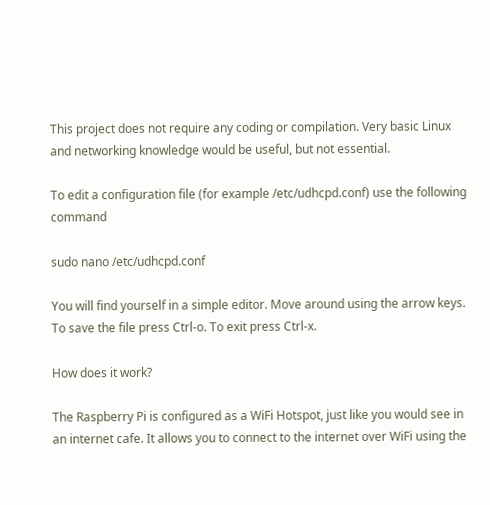This project does not require any coding or compilation. Very basic Linux and networking knowledge would be useful, but not essential.

To edit a configuration file (for example /etc/udhcpd.conf) use the following command

sudo nano /etc/udhcpd.conf

You will find yourself in a simple editor. Move around using the arrow keys. To save the file press Ctrl-o. To exit press Ctrl-x.

How does it work?

The Raspberry Pi is configured as a WiFi Hotspot, just like you would see in an internet cafe. It allows you to connect to the internet over WiFi using the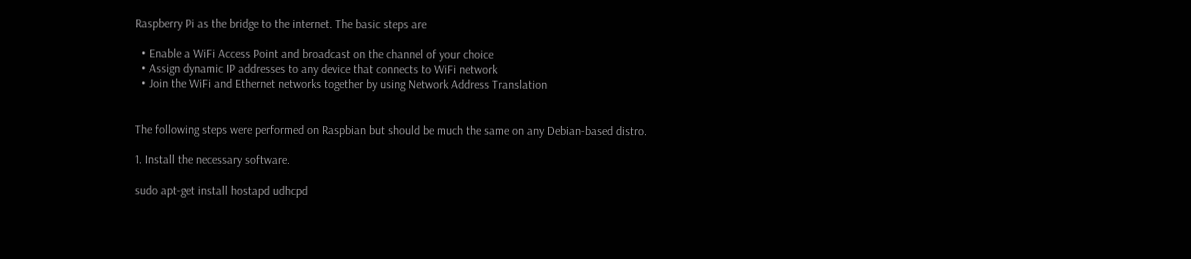Raspberry Pi as the bridge to the internet. The basic steps are

  • Enable a WiFi Access Point and broadcast on the channel of your choice
  • Assign dynamic IP addresses to any device that connects to WiFi network
  • Join the WiFi and Ethernet networks together by using Network Address Translation


The following steps were performed on Raspbian but should be much the same on any Debian-based distro.

1. Install the necessary software.

sudo apt-get install hostapd udhcpd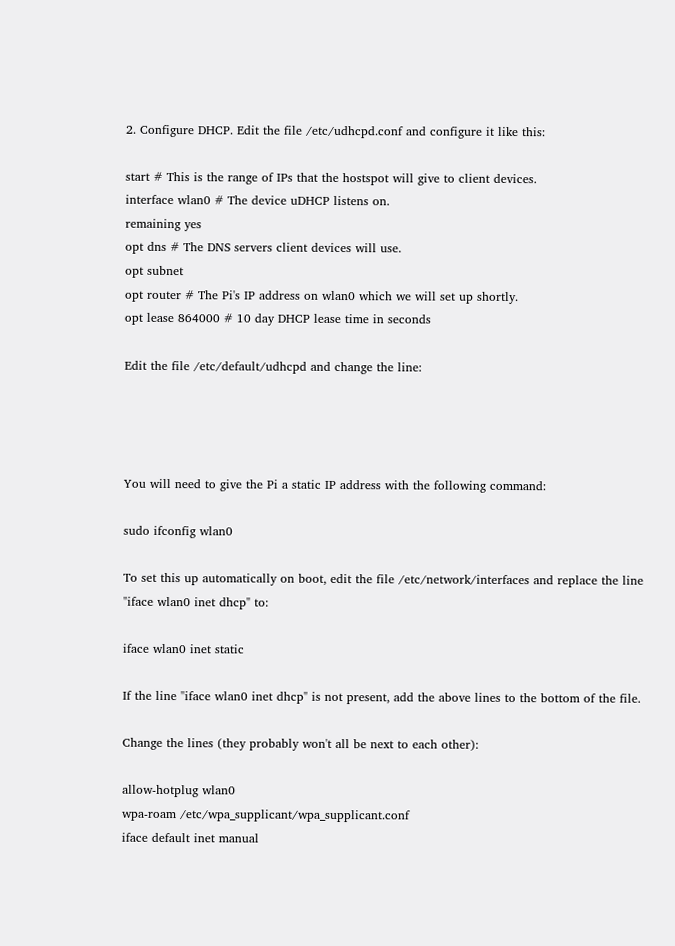2. Configure DHCP. Edit the file /etc/udhcpd.conf and configure it like this:

start # This is the range of IPs that the hostspot will give to client devices.
interface wlan0 # The device uDHCP listens on.
remaining yes
opt dns # The DNS servers client devices will use.
opt subnet
opt router # The Pi's IP address on wlan0 which we will set up shortly.
opt lease 864000 # 10 day DHCP lease time in seconds

Edit the file /etc/default/udhcpd and change the line:




You will need to give the Pi a static IP address with the following command:

sudo ifconfig wlan0

To set this up automatically on boot, edit the file /etc/network/interfaces and replace the line "iface wlan0 inet dhcp" to:

iface wlan0 inet static

If the line "iface wlan0 inet dhcp" is not present, add the above lines to the bottom of the file.

Change the lines (they probably won't all be next to each other):

allow-hotplug wlan0
wpa-roam /etc/wpa_supplicant/wpa_supplicant.conf
iface default inet manual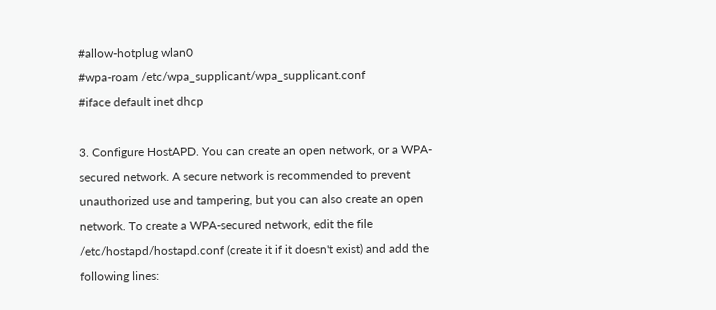#allow-hotplug wlan0
#wpa-roam /etc/wpa_supplicant/wpa_supplicant.conf
#iface default inet dhcp

3. Configure HostAPD. You can create an open network, or a WPA-secured network. A secure network is recommended to prevent unauthorized use and tampering, but you can also create an open network. To create a WPA-secured network, edit the file /etc/hostapd/hostapd.conf (create it if it doesn't exist) and add the following lines: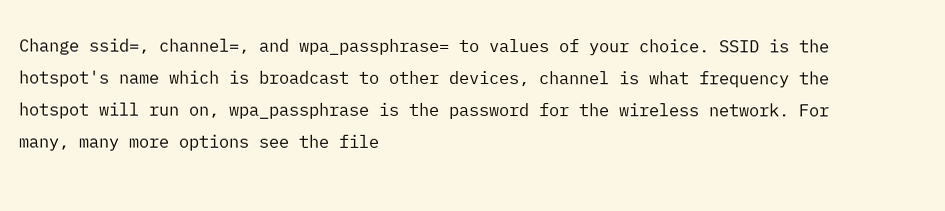Change ssid=, channel=, and wpa_passphrase= to values of your choice. SSID is the hotspot's name which is broadcast to other devices, channel is what frequency the hotspot will run on, wpa_passphrase is the password for the wireless network. For many, many more options see the file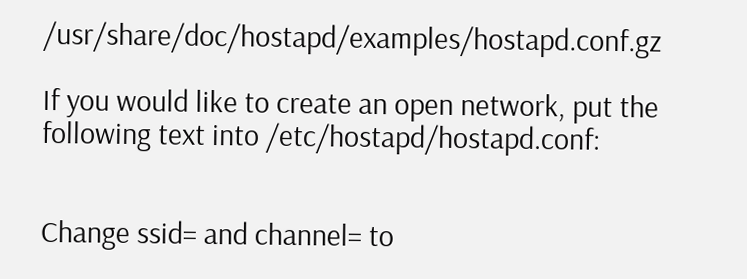/usr/share/doc/hostapd/examples/hostapd.conf.gz

If you would like to create an open network, put the following text into /etc/hostapd/hostapd.conf:


Change ssid= and channel= to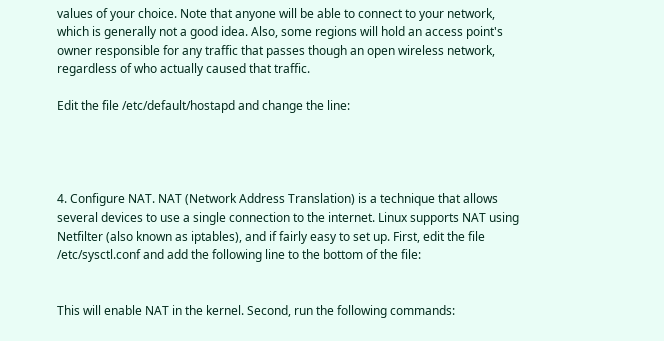values of your choice. Note that anyone will be able to connect to your network, which is generally not a good idea. Also, some regions will hold an access point's owner responsible for any traffic that passes though an open wireless network, regardless of who actually caused that traffic.

Edit the file /etc/default/hostapd and change the line:




4. Configure NAT. NAT (Network Address Translation) is a technique that allows several devices to use a single connection to the internet. Linux supports NAT using Netfilter (also known as iptables), and if fairly easy to set up. First, edit the file /etc/sysctl.conf and add the following line to the bottom of the file:


This will enable NAT in the kernel. Second, run the following commands: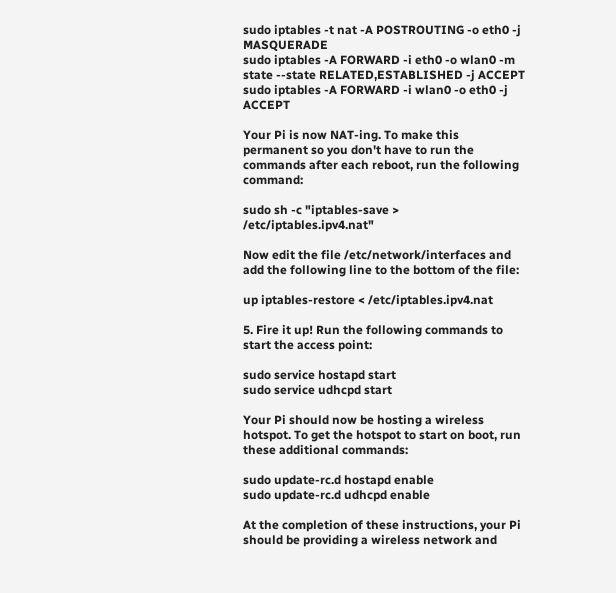sudo iptables -t nat -A POSTROUTING -o eth0 -j MASQUERADE
sudo iptables -A FORWARD -i eth0 -o wlan0 -m state --state RELATED,ESTABLISHED -j ACCEPT
sudo iptables -A FORWARD -i wlan0 -o eth0 -j ACCEPT

Your Pi is now NAT-ing. To make this permanent so you don't have to run the commands after each reboot, run the following command:

sudo sh -c "iptables-save > /etc/iptables.ipv4.nat"

Now edit the file /etc/network/interfaces and add the following line to the bottom of the file:

up iptables-restore < /etc/iptables.ipv4.nat

5. Fire it up! Run the following commands to start the access point:

sudo service hostapd start
sudo service udhcpd start

Your Pi should now be hosting a wireless hotspot. To get the hotspot to start on boot, run these additional commands:

sudo update-rc.d hostapd enable
sudo update-rc.d udhcpd enable

At the completion of these instructions, your Pi should be providing a wireless network and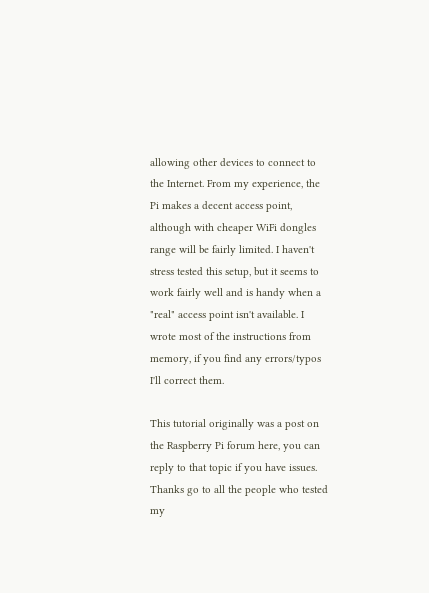allowing other devices to connect to the Internet. From my experience, the Pi makes a decent access point, although with cheaper WiFi dongles range will be fairly limited. I haven't stress tested this setup, but it seems to work fairly well and is handy when a "real" access point isn't available. I wrote most of the instructions from memory, if you find any errors/typos I'll correct them.

This tutorial originally was a post on the Raspberry Pi forum here, you can reply to that topic if you have issues. Thanks go to all the people who tested my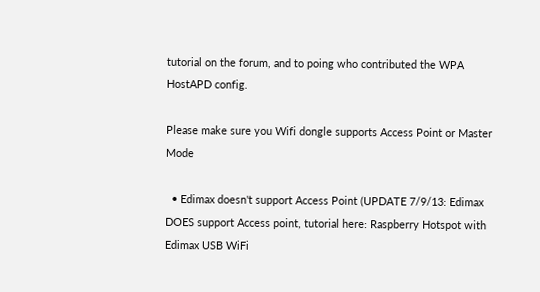tutorial on the forum, and to poing who contributed the WPA HostAPD config.

Please make sure you Wifi dongle supports Access Point or Master Mode

  • Edimax doesn't support Access Point (UPDATE 7/9/13: Edimax DOES support Access point, tutorial here: Raspberry Hotspot with Edimax USB WiFi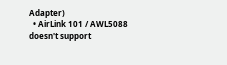Adapter)
  • AirLink 101 / AWL5088 doesn't support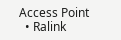Access Point
  • Ralink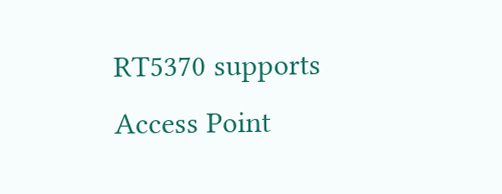RT5370 supports Access Point